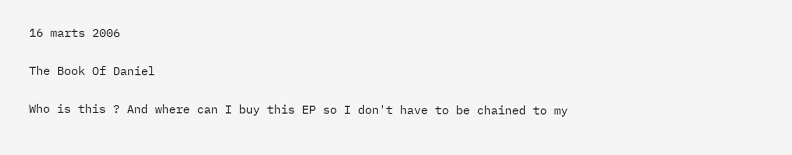16 marts 2006

The Book Of Daniel

Who is this ? And where can I buy this EP so I don't have to be chained to my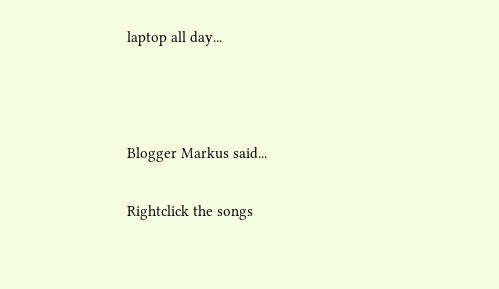laptop all day...



Blogger Markus said...

Rightclick the songs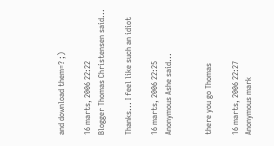and download them=? ;)

16 marts, 2006 22:22
Blogger Thomas Christensen said...

Thanks... I feel like such an idiot

16 marts, 2006 22:25
Anonymous Ashe said...


there you go Thomas

16 marts, 2006 22:27
Anonymous mark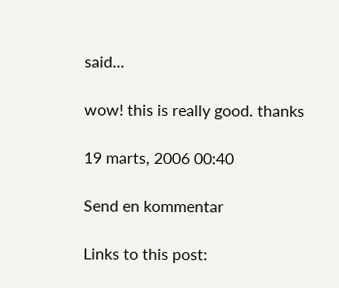said...

wow! this is really good. thanks

19 marts, 2006 00:40

Send en kommentar

Links to this post: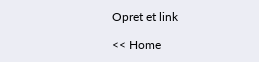Opret et link

<< Home